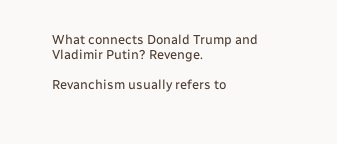What connects Donald Trump and Vladimir Putin? Revenge.

Revanchism usually refers to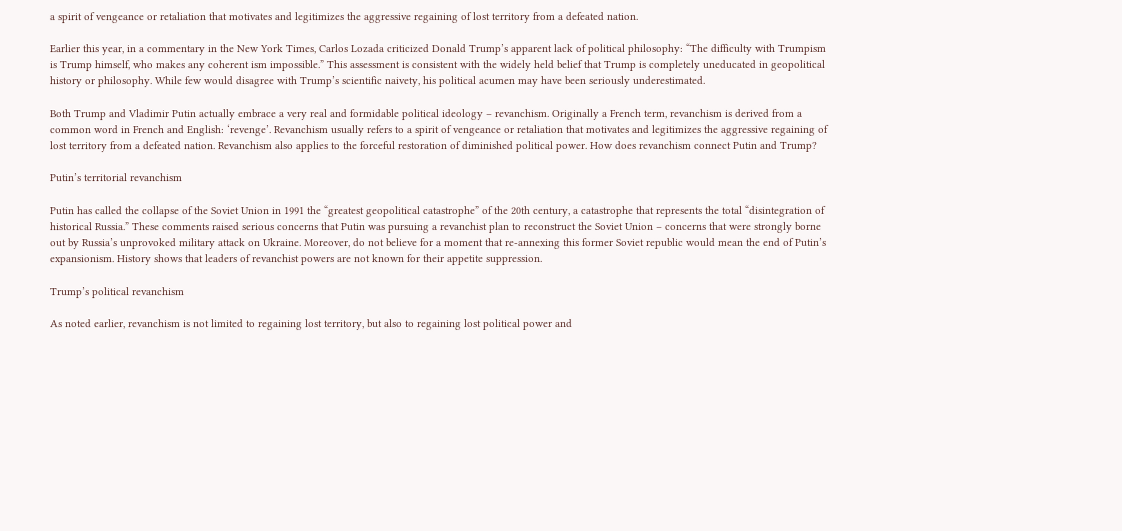a spirit of vengeance or retaliation that motivates and legitimizes the aggressive regaining of lost territory from a defeated nation.

Earlier this year, in a commentary in the New York Times, Carlos Lozada criticized Donald Trump’s apparent lack of political philosophy: “The difficulty with Trumpism is Trump himself, who makes any coherent ism impossible.” This assessment is consistent with the widely held belief that Trump is completely uneducated in geopolitical history or philosophy. While few would disagree with Trump’s scientific naivety, his political acumen may have been seriously underestimated.

Both Trump and Vladimir Putin actually embrace a very real and formidable political ideology – revanchism. Originally a French term, revanchism is derived from a common word in French and English: ‘revenge’. Revanchism usually refers to a spirit of vengeance or retaliation that motivates and legitimizes the aggressive regaining of lost territory from a defeated nation. Revanchism also applies to the forceful restoration of diminished political power. How does revanchism connect Putin and Trump?

Putin’s territorial revanchism

Putin has called the collapse of the Soviet Union in 1991 the “greatest geopolitical catastrophe” of the 20th century, a catastrophe that represents the total “disintegration of historical Russia.” These comments raised serious concerns that Putin was pursuing a revanchist plan to reconstruct the Soviet Union – concerns that were strongly borne out by Russia’s unprovoked military attack on Ukraine. Moreover, do not believe for a moment that re-annexing this former Soviet republic would mean the end of Putin’s expansionism. History shows that leaders of revanchist powers are not known for their appetite suppression.

Trump’s political revanchism

As noted earlier, revanchism is not limited to regaining lost territory, but also to regaining lost political power and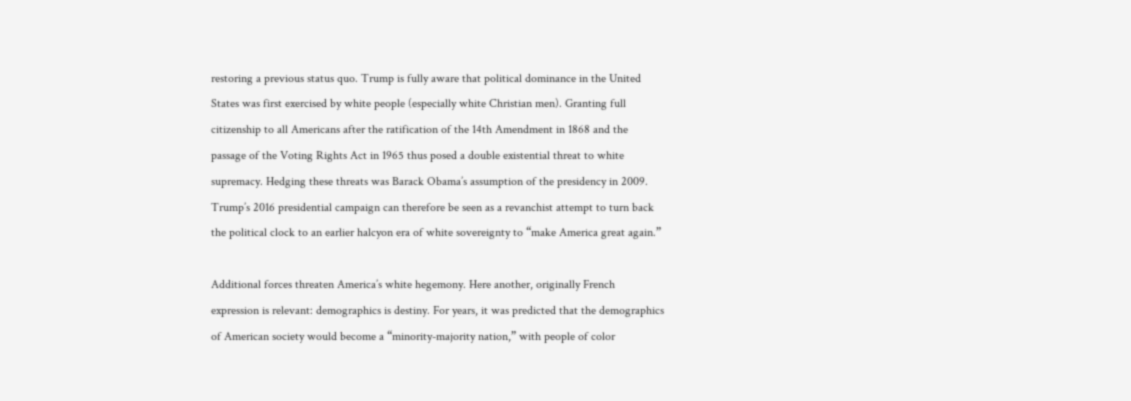restoring a previous status quo. Trump is fully aware that political dominance in the United States was first exercised by white people (especially white Christian men). Granting full citizenship to all Americans after the ratification of the 14th Amendment in 1868 and the passage of the Voting Rights Act in 1965 thus posed a double existential threat to white supremacy. Hedging these threats was Barack Obama’s assumption of the presidency in 2009. Trump’s 2016 presidential campaign can therefore be seen as a revanchist attempt to turn back the political clock to an earlier halcyon era of white sovereignty to “make America great again.”

Additional forces threaten America’s white hegemony. Here another, originally French expression is relevant: demographics is destiny. For years, it was predicted that the demographics of American society would become a “minority-majority nation,” with people of color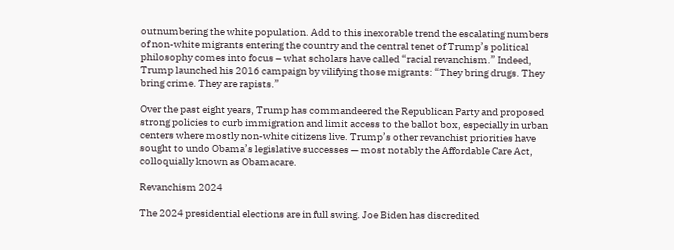outnumbering the white population. Add to this inexorable trend the escalating numbers of non-white migrants entering the country and the central tenet of Trump’s political philosophy comes into focus – what scholars have called “racial revanchism.” Indeed, Trump launched his 2016 campaign by vilifying those migrants: “They bring drugs. They bring crime. They are rapists.”

Over the past eight years, Trump has commandeered the Republican Party and proposed strong policies to curb immigration and limit access to the ballot box, especially in urban centers where mostly non-white citizens live. Trump’s other revanchist priorities have sought to undo Obama’s legislative successes — most notably the Affordable Care Act, colloquially known as Obamacare.

Revanchism 2024

The 2024 presidential elections are in full swing. Joe Biden has discredited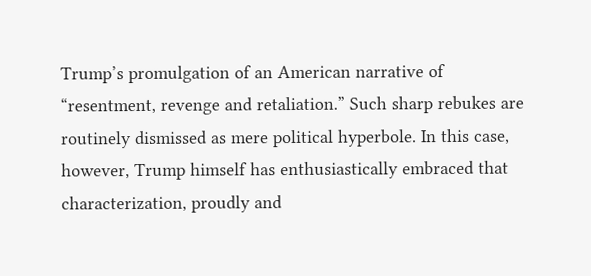Trump’s promulgation of an American narrative of “resentment, revenge and retaliation.” Such sharp rebukes are routinely dismissed as mere political hyperbole. In this case, however, Trump himself has enthusiastically embraced that characterization, proudly and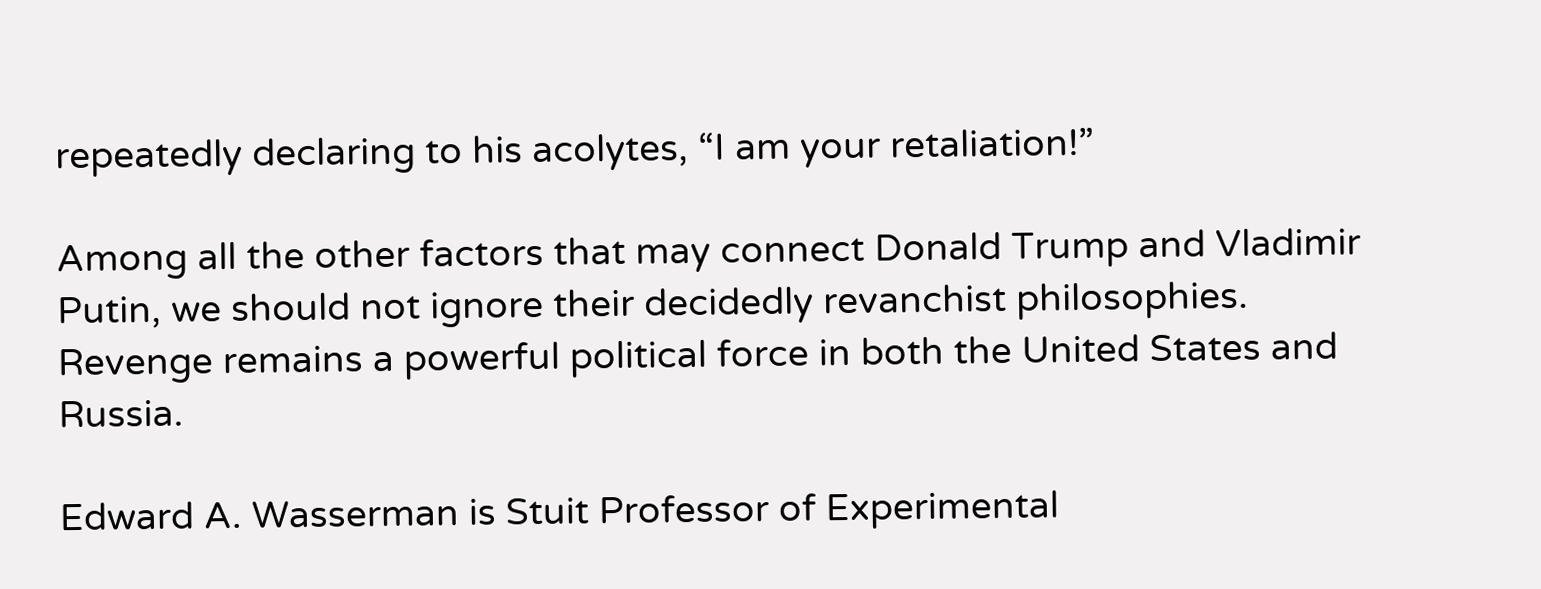repeatedly declaring to his acolytes, “I am your retaliation!”

Among all the other factors that may connect Donald Trump and Vladimir Putin, we should not ignore their decidedly revanchist philosophies. Revenge remains a powerful political force in both the United States and Russia.

Edward A. Wasserman is Stuit Professor of Experimental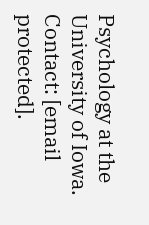Psychology at the University of Iowa. Contact: [email protected].